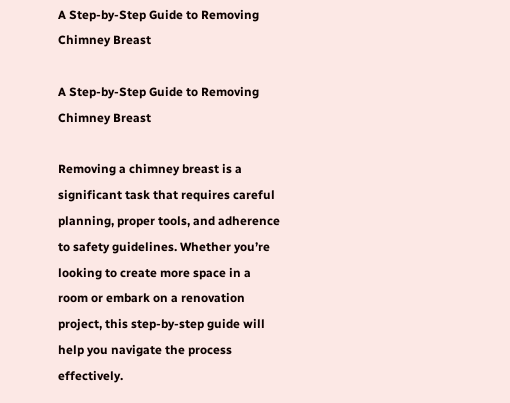A Step-by-Step Guide to Removing Chimney Breast

A Step-by-Step Guide to Removing Chimney Breast

Removing a chimney breast is a significant task that requires careful planning, proper tools, and adherence to safety guidelines. Whether you’re looking to create more space in a room or embark on a renovation project, this step-by-step guide will help you navigate the process effectively.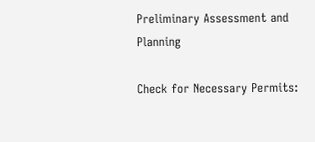Preliminary Assessment and Planning

Check for Necessary Permits: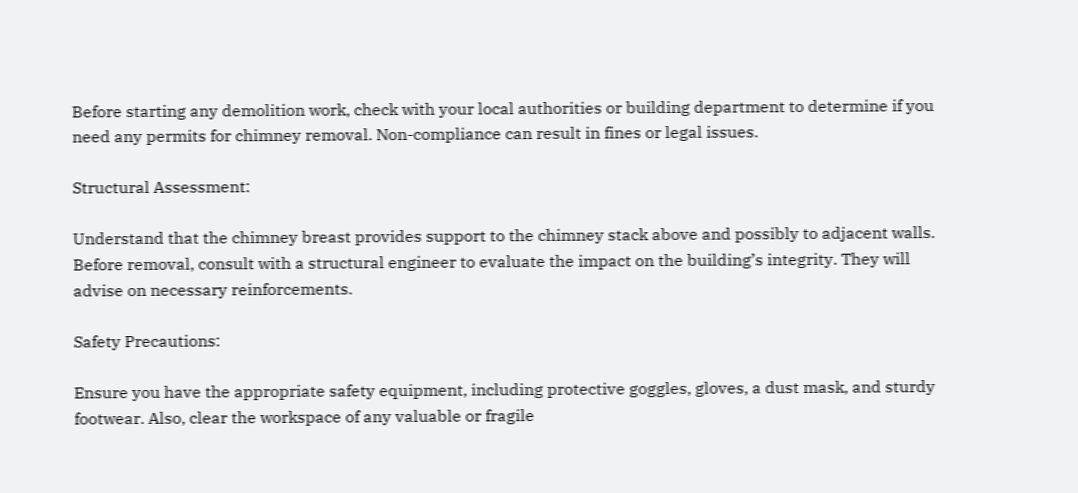Before starting any demolition work, check with your local authorities or building department to determine if you need any permits for chimney removal. Non-compliance can result in fines or legal issues.

Structural Assessment:

Understand that the chimney breast provides support to the chimney stack above and possibly to adjacent walls. Before removal, consult with a structural engineer to evaluate the impact on the building’s integrity. They will advise on necessary reinforcements.

Safety Precautions:

Ensure you have the appropriate safety equipment, including protective goggles, gloves, a dust mask, and sturdy footwear. Also, clear the workspace of any valuable or fragile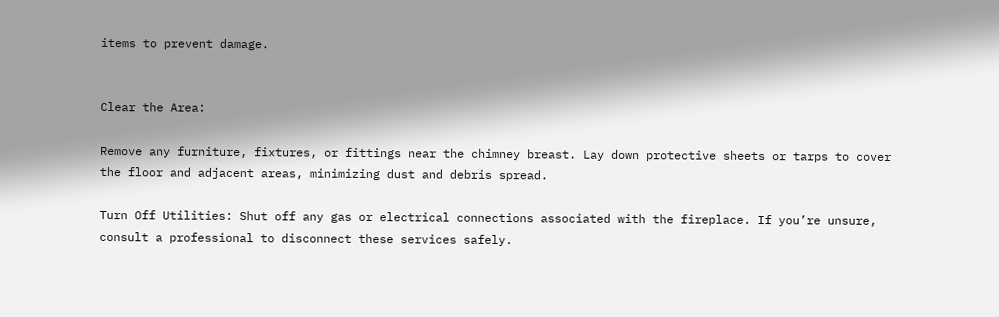items to prevent damage.


Clear the Area:

Remove any furniture, fixtures, or fittings near the chimney breast. Lay down protective sheets or tarps to cover the floor and adjacent areas, minimizing dust and debris spread.

Turn Off Utilities: Shut off any gas or electrical connections associated with the fireplace. If you’re unsure, consult a professional to disconnect these services safely.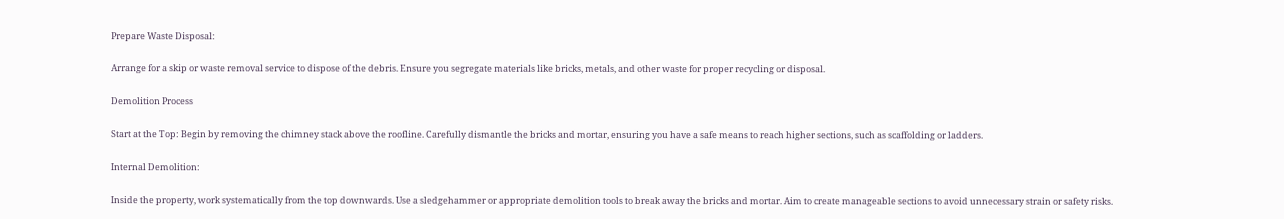Prepare Waste Disposal:

Arrange for a skip or waste removal service to dispose of the debris. Ensure you segregate materials like bricks, metals, and other waste for proper recycling or disposal.

Demolition Process

Start at the Top: Begin by removing the chimney stack above the roofline. Carefully dismantle the bricks and mortar, ensuring you have a safe means to reach higher sections, such as scaffolding or ladders.

Internal Demolition:

Inside the property, work systematically from the top downwards. Use a sledgehammer or appropriate demolition tools to break away the bricks and mortar. Aim to create manageable sections to avoid unnecessary strain or safety risks.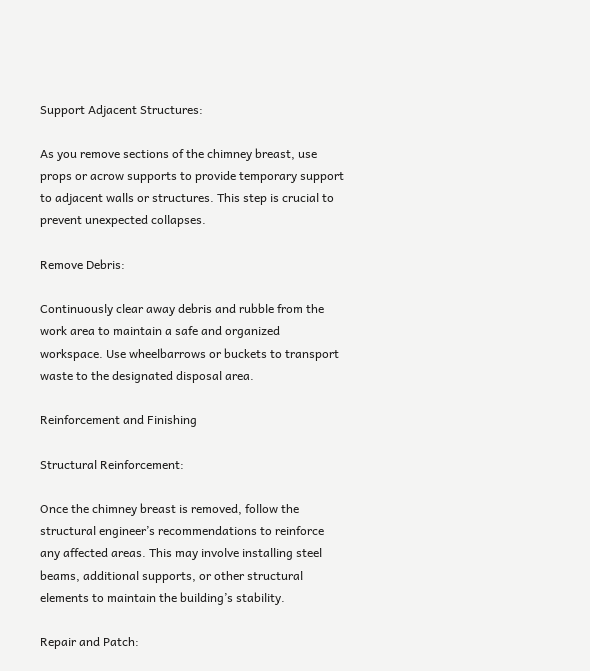Support Adjacent Structures:

As you remove sections of the chimney breast, use props or acrow supports to provide temporary support to adjacent walls or structures. This step is crucial to prevent unexpected collapses.

Remove Debris:

Continuously clear away debris and rubble from the work area to maintain a safe and organized workspace. Use wheelbarrows or buckets to transport waste to the designated disposal area.

Reinforcement and Finishing

Structural Reinforcement:

Once the chimney breast is removed, follow the structural engineer’s recommendations to reinforce any affected areas. This may involve installing steel beams, additional supports, or other structural elements to maintain the building’s stability.

Repair and Patch: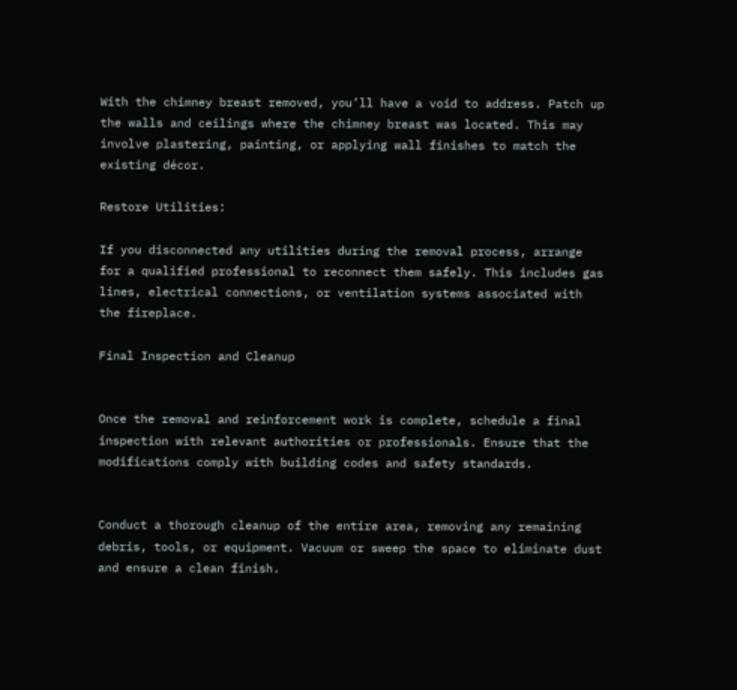With the chimney breast removed, you’ll have a void to address. Patch up the walls and ceilings where the chimney breast was located. This may involve plastering, painting, or applying wall finishes to match the existing décor.

Restore Utilities:

If you disconnected any utilities during the removal process, arrange for a qualified professional to reconnect them safely. This includes gas lines, electrical connections, or ventilation systems associated with the fireplace.

Final Inspection and Cleanup


Once the removal and reinforcement work is complete, schedule a final inspection with relevant authorities or professionals. Ensure that the modifications comply with building codes and safety standards.


Conduct a thorough cleanup of the entire area, removing any remaining debris, tools, or equipment. Vacuum or sweep the space to eliminate dust and ensure a clean finish.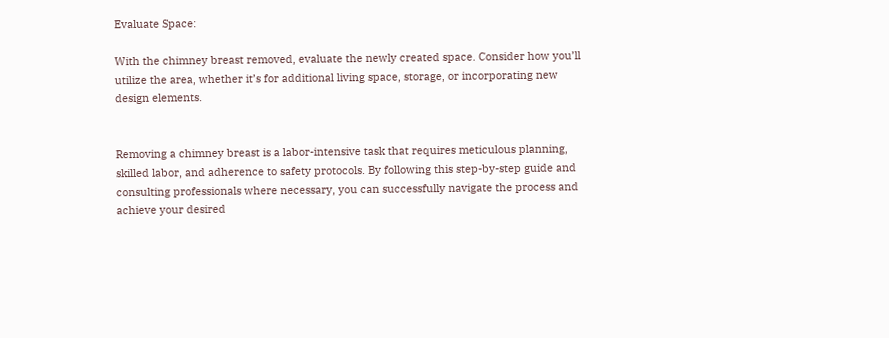Evaluate Space:

With the chimney breast removed, evaluate the newly created space. Consider how you’ll utilize the area, whether it’s for additional living space, storage, or incorporating new design elements.


Removing a chimney breast is a labor-intensive task that requires meticulous planning, skilled labor, and adherence to safety protocols. By following this step-by-step guide and consulting professionals where necessary, you can successfully navigate the process and achieve your desired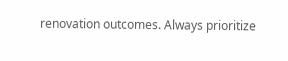renovation outcomes. Always prioritize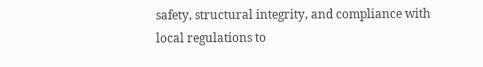safety, structural integrity, and compliance with local regulations to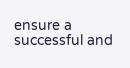ensure a successful and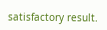satisfactory result.